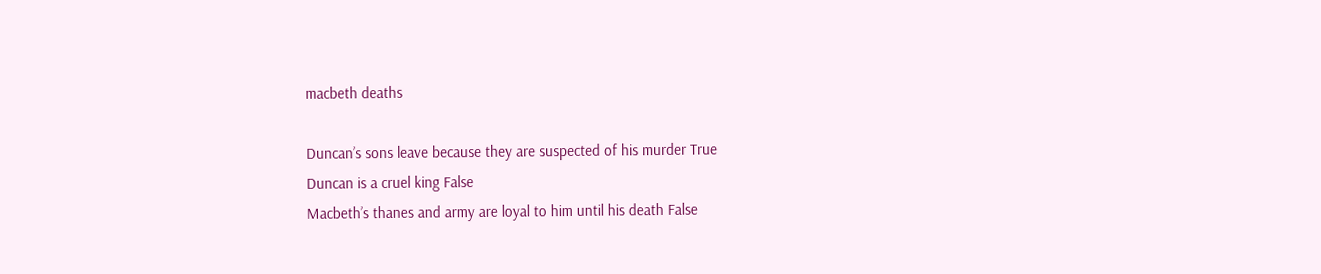macbeth deaths

Duncan’s sons leave because they are suspected of his murder True
Duncan is a cruel king False
Macbeth’s thanes and army are loyal to him until his death False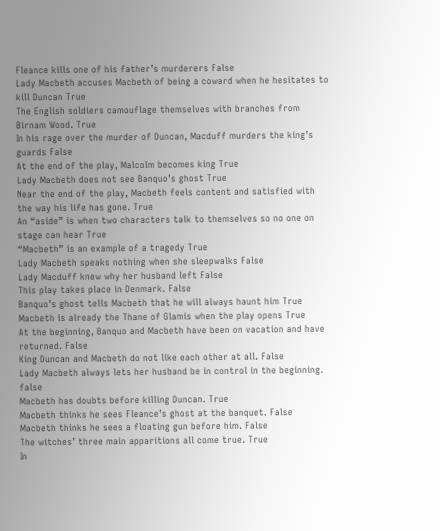Fleance kills one of his father’s murderers False
Lady Macbeth accuses Macbeth of being a coward when he hesitates to kill Duncan True
The English soldiers camouflage themselves with branches from Birnam Wood. True
In his rage over the murder of Duncan, Macduff murders the king’s guards False
At the end of the play, Malcolm becomes king True
Lady Macbeth does not see Banquo’s ghost True
Near the end of the play, Macbeth feels content and satisfied with the way his life has gone. True
An “aside” is when two characters talk to themselves so no one on stage can hear True
“Macbeth” is an example of a tragedy True
Lady Macbeth speaks nothing when she sleepwalks False
Lady Macduff knew why her husband left False
This play takes place in Denmark. False
Banquo’s ghost tells Macbeth that he will always haunt him True
Macbeth is already the Thane of Glamis when the play opens True
At the beginning, Banquo and Macbeth have been on vacation and have returned. False
King Duncan and Macbeth do not like each other at all. False
Lady Macbeth always lets her husband be in control in the beginning. false
Macbeth has doubts before killing Duncan. True
Macbeth thinks he sees Fleance’s ghost at the banquet. False
Macbeth thinks he sees a floating gun before him. False
The witches’ three main apparitions all come true. True
In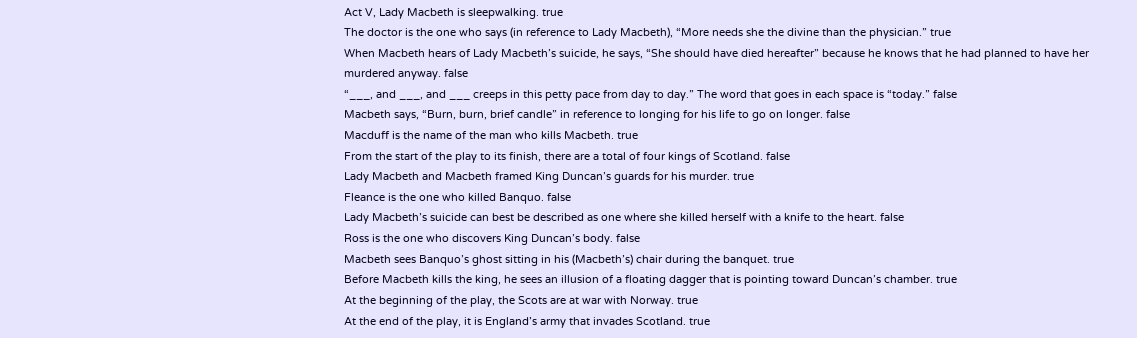Act V, Lady Macbeth is sleepwalking. true
The doctor is the one who says (in reference to Lady Macbeth), “More needs she the divine than the physician.” true
When Macbeth hears of Lady Macbeth’s suicide, he says, “She should have died hereafter” because he knows that he had planned to have her murdered anyway. false
“___, and ___, and ___ creeps in this petty pace from day to day.” The word that goes in each space is “today.” false
Macbeth says, “Burn, burn, brief candle” in reference to longing for his life to go on longer. false
Macduff is the name of the man who kills Macbeth. true
From the start of the play to its finish, there are a total of four kings of Scotland. false
Lady Macbeth and Macbeth framed King Duncan’s guards for his murder. true
Fleance is the one who killed Banquo. false
Lady Macbeth’s suicide can best be described as one where she killed herself with a knife to the heart. false
Ross is the one who discovers King Duncan’s body. false
Macbeth sees Banquo’s ghost sitting in his (Macbeth’s) chair during the banquet. true
Before Macbeth kills the king, he sees an illusion of a floating dagger that is pointing toward Duncan’s chamber. true
At the beginning of the play, the Scots are at war with Norway. true
At the end of the play, it is England’s army that invades Scotland. true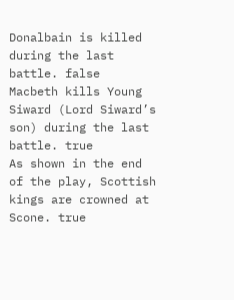Donalbain is killed during the last battle. false
Macbeth kills Young Siward (Lord Siward’s son) during the last battle. true
As shown in the end of the play, Scottish kings are crowned at Scone. true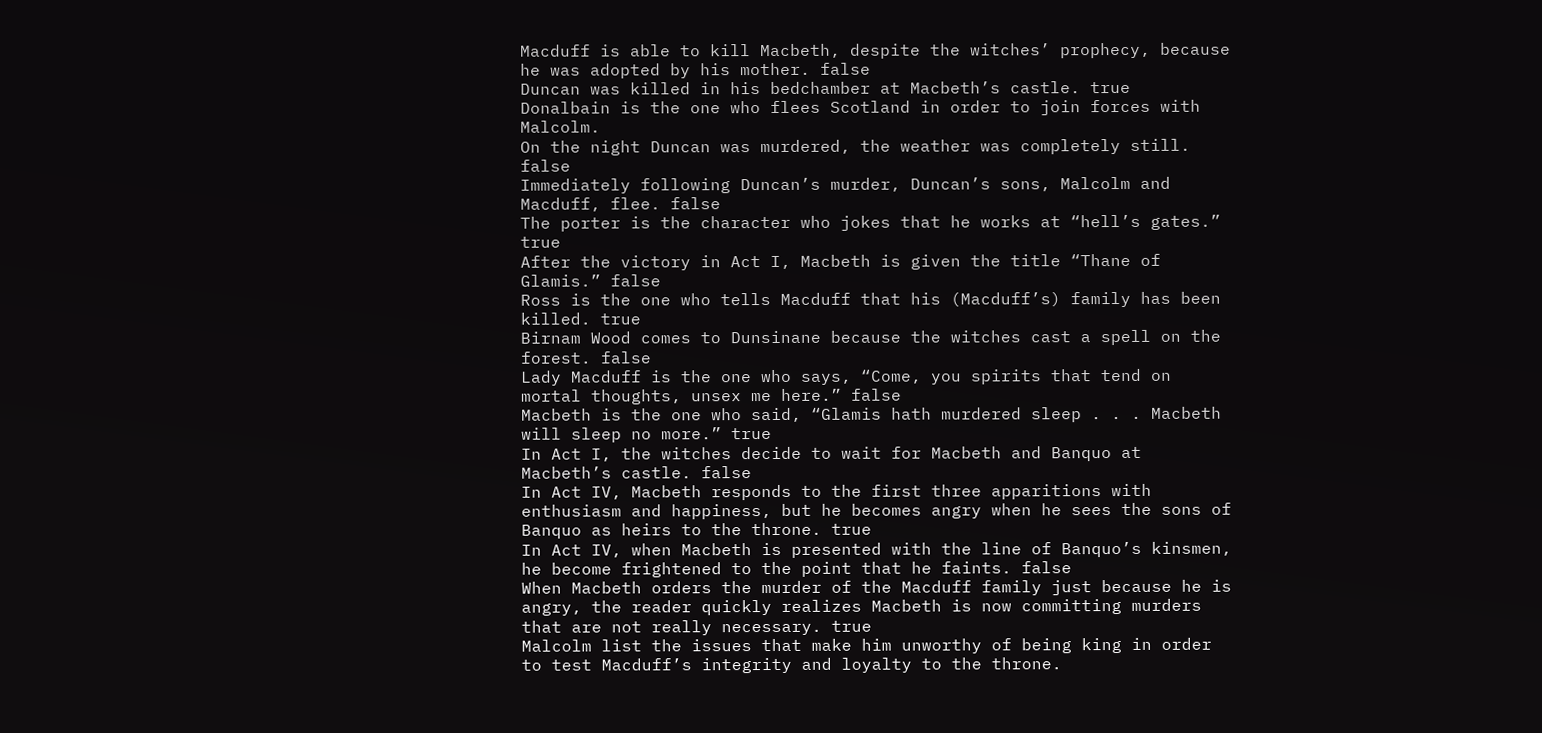Macduff is able to kill Macbeth, despite the witches’ prophecy, because he was adopted by his mother. false
Duncan was killed in his bedchamber at Macbeth’s castle. true
Donalbain is the one who flees Scotland in order to join forces with Malcolm.
On the night Duncan was murdered, the weather was completely still. false
Immediately following Duncan’s murder, Duncan’s sons, Malcolm and Macduff, flee. false
The porter is the character who jokes that he works at “hell’s gates.” true
After the victory in Act I, Macbeth is given the title “Thane of Glamis.” false
Ross is the one who tells Macduff that his (Macduff’s) family has been killed. true
Birnam Wood comes to Dunsinane because the witches cast a spell on the forest. false
Lady Macduff is the one who says, “Come, you spirits that tend on mortal thoughts, unsex me here.” false
Macbeth is the one who said, “Glamis hath murdered sleep . . . Macbeth will sleep no more.” true
In Act I, the witches decide to wait for Macbeth and Banquo at Macbeth’s castle. false
In Act IV, Macbeth responds to the first three apparitions with enthusiasm and happiness, but he becomes angry when he sees the sons of Banquo as heirs to the throne. true
In Act IV, when Macbeth is presented with the line of Banquo’s kinsmen, he become frightened to the point that he faints. false
When Macbeth orders the murder of the Macduff family just because he is angry, the reader quickly realizes Macbeth is now committing murders that are not really necessary. true
Malcolm list the issues that make him unworthy of being king in order to test Macduff’s integrity and loyalty to the throne.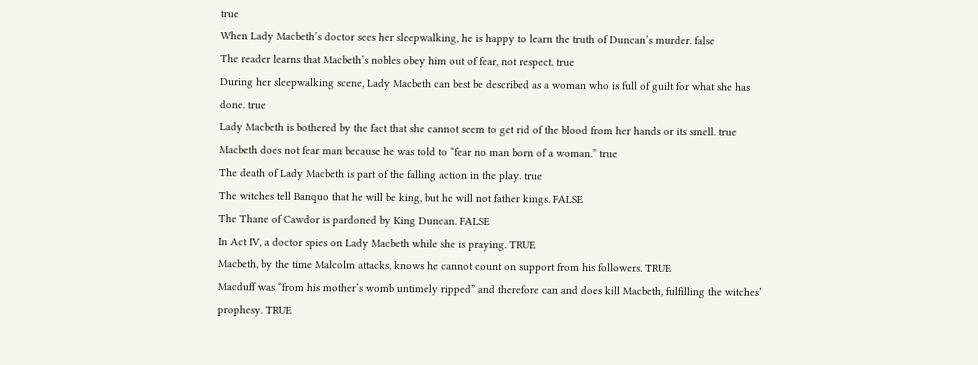true
When Lady Macbeth’s doctor sees her sleepwalking, he is happy to learn the truth of Duncan’s murder. false
The reader learns that Macbeth’s nobles obey him out of fear, not respect. true
During her sleepwalking scene, Lady Macbeth can best be described as a woman who is full of guilt for what she has done. true
Lady Macbeth is bothered by the fact that she cannot seem to get rid of the blood from her hands or its smell. true
Macbeth does not fear man because he was told to “fear no man born of a woman.” true
The death of Lady Macbeth is part of the falling action in the play. true
The witches tell Banquo that he will be king, but he will not father kings. FALSE
The Thane of Cawdor is pardoned by King Duncan. FALSE
In Act IV, a doctor spies on Lady Macbeth while she is praying. TRUE
Macbeth, by the time Malcolm attacks, knows he cannot count on support from his followers. TRUE
Macduff was “from his mother’s womb untimely ripped” and therefore can and does kill Macbeth, fulfilling the witches’ prophesy. TRUE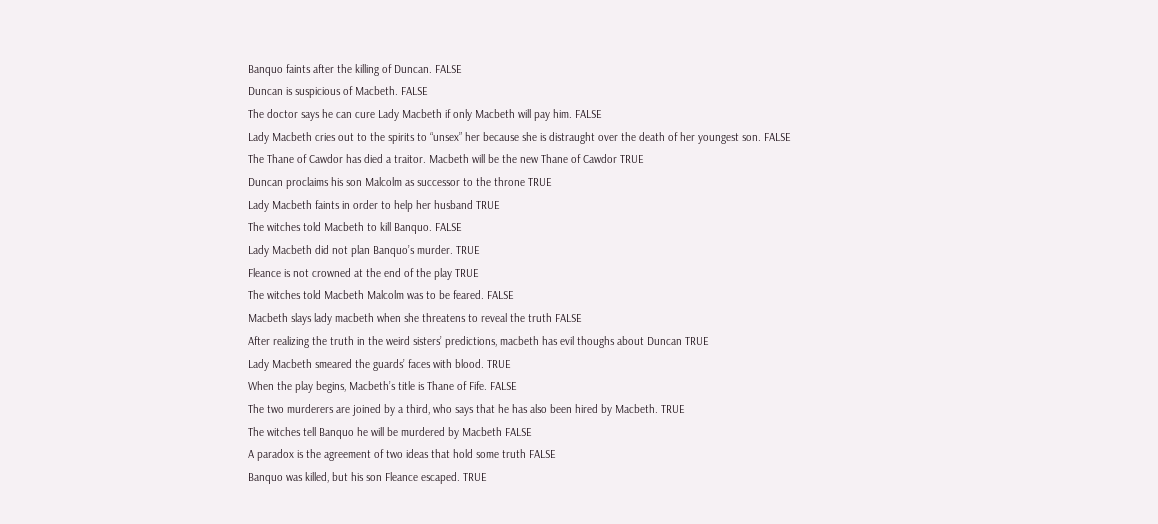Banquo faints after the killing of Duncan. FALSE
Duncan is suspicious of Macbeth. FALSE
The doctor says he can cure Lady Macbeth if only Macbeth will pay him. FALSE
Lady Macbeth cries out to the spirits to “unsex” her because she is distraught over the death of her youngest son. FALSE
The Thane of Cawdor has died a traitor. Macbeth will be the new Thane of Cawdor TRUE
Duncan proclaims his son Malcolm as successor to the throne TRUE
Lady Macbeth faints in order to help her husband TRUE
The witches told Macbeth to kill Banquo. FALSE
Lady Macbeth did not plan Banquo’s murder. TRUE
Fleance is not crowned at the end of the play TRUE
The witches told Macbeth Malcolm was to be feared. FALSE
Macbeth slays lady macbeth when she threatens to reveal the truth FALSE
After realizing the truth in the weird sisters’ predictions, macbeth has evil thoughs about Duncan TRUE
Lady Macbeth smeared the guards’ faces with blood. TRUE
When the play begins, Macbeth’s title is Thane of Fife. FALSE
The two murderers are joined by a third, who says that he has also been hired by Macbeth. TRUE
The witches tell Banquo he will be murdered by Macbeth FALSE
A paradox is the agreement of two ideas that hold some truth FALSE
Banquo was killed, but his son Fleance escaped. TRUE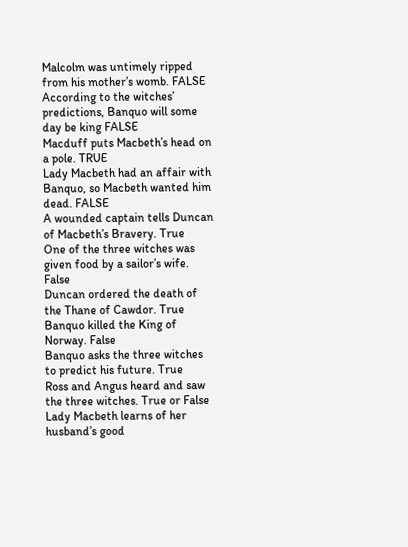Malcolm was untimely ripped from his mother’s womb. FALSE
According to the witches’ predictions, Banquo will some day be king FALSE
Macduff puts Macbeth’s head on a pole. TRUE
Lady Macbeth had an affair with Banquo, so Macbeth wanted him dead. FALSE
A wounded captain tells Duncan of Macbeth’s Bravery. True
One of the three witches was given food by a sailor’s wife. False
Duncan ordered the death of the Thane of Cawdor. True
Banquo killed the King of Norway. False
Banquo asks the three witches to predict his future. True
Ross and Angus heard and saw the three witches. True or False
Lady Macbeth learns of her husband’s good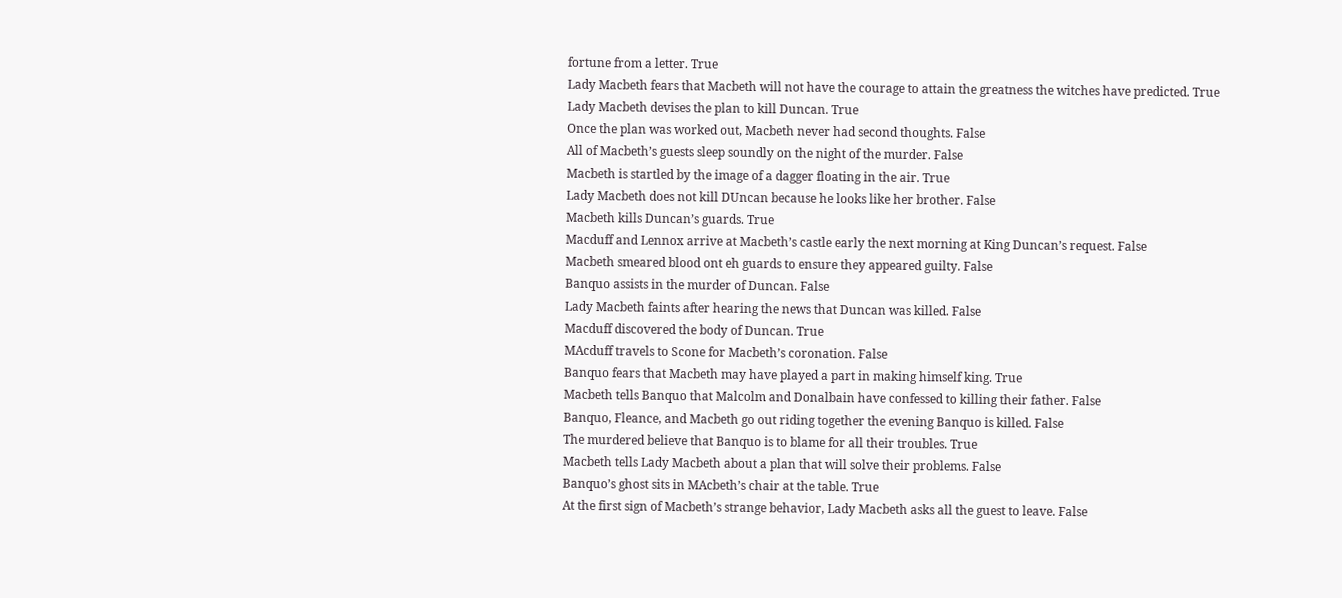fortune from a letter. True
Lady Macbeth fears that Macbeth will not have the courage to attain the greatness the witches have predicted. True
Lady Macbeth devises the plan to kill Duncan. True
Once the plan was worked out, Macbeth never had second thoughts. False
All of Macbeth’s guests sleep soundly on the night of the murder. False
Macbeth is startled by the image of a dagger floating in the air. True
Lady Macbeth does not kill DUncan because he looks like her brother. False
Macbeth kills Duncan’s guards. True
Macduff and Lennox arrive at Macbeth’s castle early the next morning at King Duncan’s request. False
Macbeth smeared blood ont eh guards to ensure they appeared guilty. False
Banquo assists in the murder of Duncan. False
Lady Macbeth faints after hearing the news that Duncan was killed. False
Macduff discovered the body of Duncan. True
MAcduff travels to Scone for Macbeth’s coronation. False
Banquo fears that Macbeth may have played a part in making himself king. True
Macbeth tells Banquo that Malcolm and Donalbain have confessed to killing their father. False
Banquo, Fleance, and Macbeth go out riding together the evening Banquo is killed. False
The murdered believe that Banquo is to blame for all their troubles. True
Macbeth tells Lady Macbeth about a plan that will solve their problems. False
Banquo’s ghost sits in MAcbeth’s chair at the table. True
At the first sign of Macbeth’s strange behavior, Lady Macbeth asks all the guest to leave. False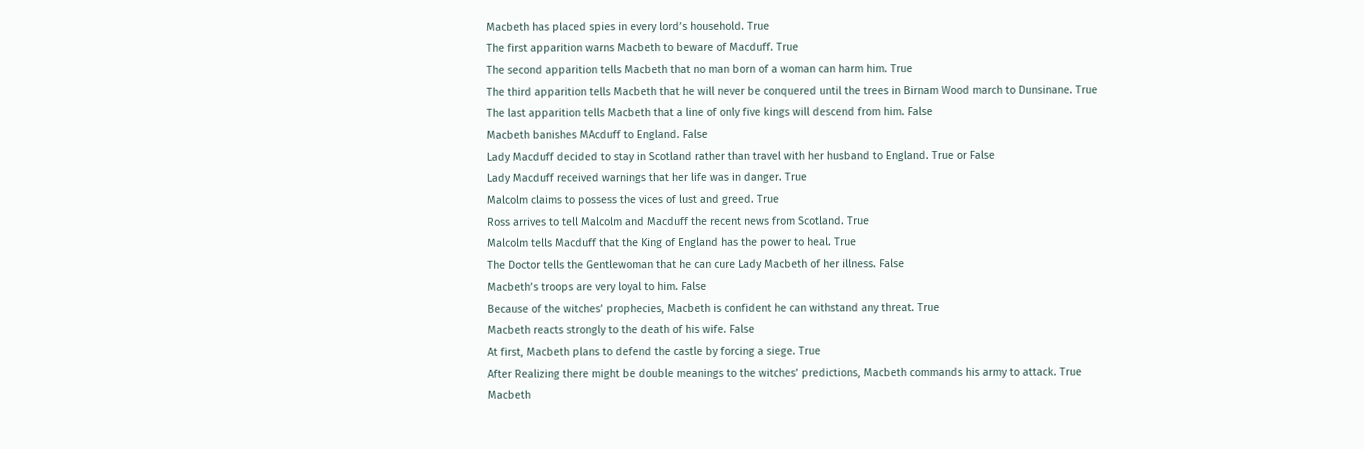Macbeth has placed spies in every lord’s household. True
The first apparition warns Macbeth to beware of Macduff. True
The second apparition tells Macbeth that no man born of a woman can harm him. True
The third apparition tells Macbeth that he will never be conquered until the trees in Birnam Wood march to Dunsinane. True
The last apparition tells Macbeth that a line of only five kings will descend from him. False
Macbeth banishes MAcduff to England. False
Lady Macduff decided to stay in Scotland rather than travel with her husband to England. True or False
Lady Macduff received warnings that her life was in danger. True
Malcolm claims to possess the vices of lust and greed. True
Ross arrives to tell Malcolm and Macduff the recent news from Scotland. True
Malcolm tells Macduff that the King of England has the power to heal. True
The Doctor tells the Gentlewoman that he can cure Lady Macbeth of her illness. False
Macbeth’s troops are very loyal to him. False
Because of the witches’ prophecies, Macbeth is confident he can withstand any threat. True
Macbeth reacts strongly to the death of his wife. False
At first, Macbeth plans to defend the castle by forcing a siege. True
After Realizing there might be double meanings to the witches’ predictions, Macbeth commands his army to attack. True
Macbeth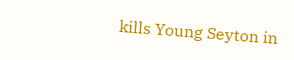kills Young Seyton in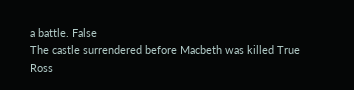a battle. False
The castle surrendered before Macbeth was killed True
Ross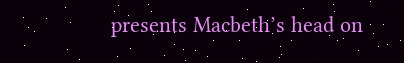presents Macbeth’s head on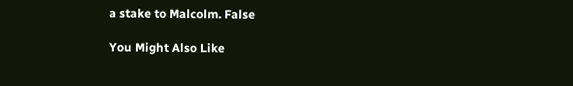a stake to Malcolm. False

You Might Also Like